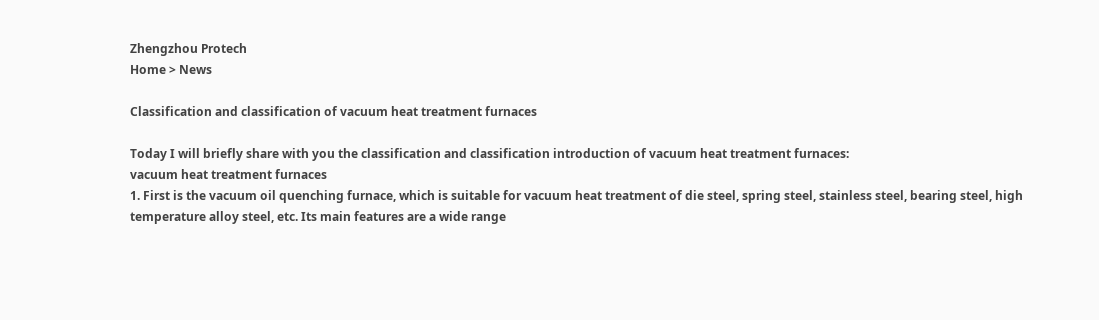Zhengzhou Protech
Home > News

Classification and classification of vacuum heat treatment furnaces

Today I will briefly share with you the classification and classification introduction of vacuum heat treatment furnaces:
vacuum heat treatment furnaces
1. First is the vacuum oil quenching furnace, which is suitable for vacuum heat treatment of die steel, spring steel, stainless steel, bearing steel, high temperature alloy steel, etc. Its main features are a wide range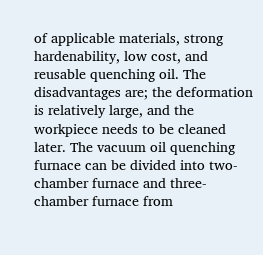of applicable materials, strong hardenability, low cost, and reusable quenching oil. The disadvantages are; the deformation is relatively large, and the workpiece needs to be cleaned later. The vacuum oil quenching furnace can be divided into two-chamber furnace and three-chamber furnace from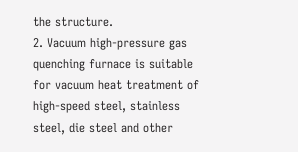the structure.
2. Vacuum high-pressure gas quenching furnace is suitable for vacuum heat treatment of high-speed steel, stainless steel, die steel and other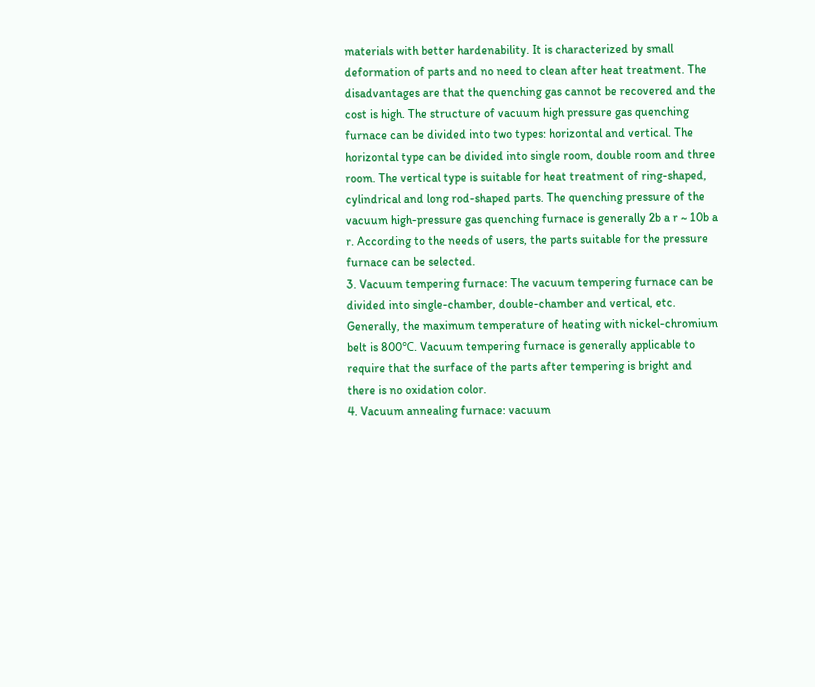materials with better hardenability. It is characterized by small deformation of parts and no need to clean after heat treatment. The disadvantages are that the quenching gas cannot be recovered and the cost is high. The structure of vacuum high pressure gas quenching furnace can be divided into two types: horizontal and vertical. The horizontal type can be divided into single room, double room and three room. The vertical type is suitable for heat treatment of ring-shaped, cylindrical and long rod-shaped parts. The quenching pressure of the vacuum high-pressure gas quenching furnace is generally 2b a r ~ 10b a r. According to the needs of users, the parts suitable for the pressure furnace can be selected.
3. Vacuum tempering furnace: The vacuum tempering furnace can be divided into single-chamber, double-chamber and vertical, etc. Generally, the maximum temperature of heating with nickel-chromium belt is 800℃. Vacuum tempering furnace is generally applicable to require that the surface of the parts after tempering is bright and there is no oxidation color.
4. Vacuum annealing furnace: vacuum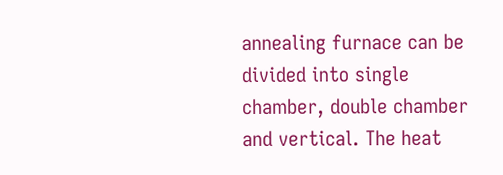annealing furnace can be divided into single chamber, double chamber and vertical. The heat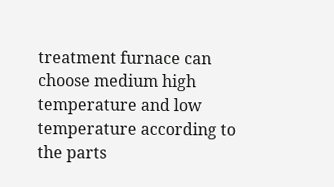treatment furnace can choose medium high temperature and low temperature according to the parts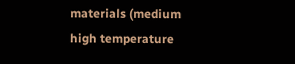materials (medium high temperature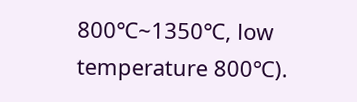800℃~1350℃, low temperature 800℃).